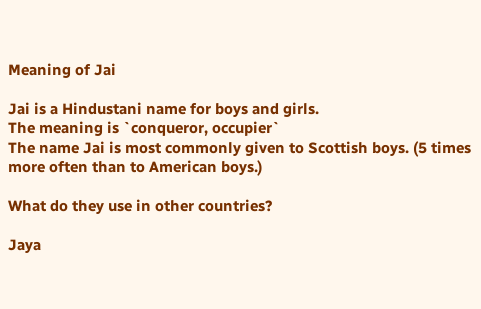Meaning of Jai

Jai is a Hindustani name for boys and girls.
The meaning is `conqueror, occupier`
The name Jai is most commonly given to Scottish boys. (5 times more often than to American boys.)

What do they use in other countries?

Jaya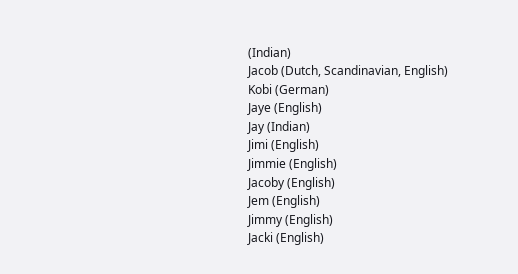(Indian)
Jacob (Dutch, Scandinavian, English)
Kobi (German)
Jaye (English)
Jay (Indian)
Jimi (English)
Jimmie (English)
Jacoby (English)
Jem (English)
Jimmy (English)
Jacki (English)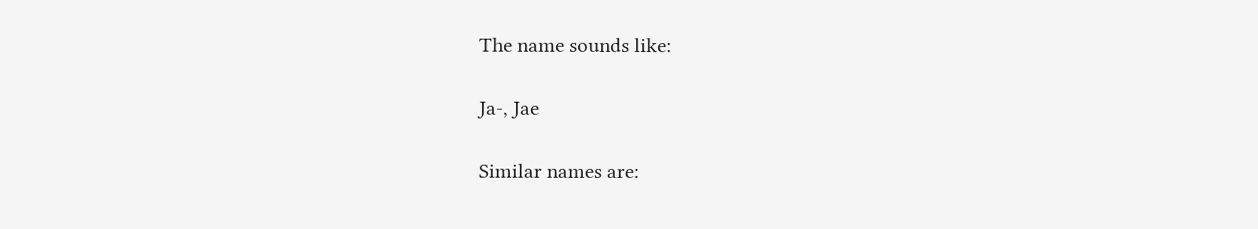The name sounds like:

Ja-, Jae

Similar names are: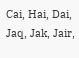Cai, Hai, Dai, Jaq, Jak, Jair,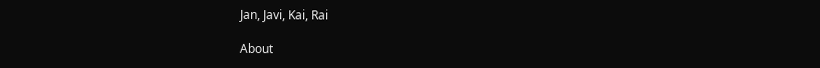Jan, Javi, Kai, Rai

About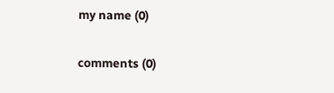my name (0)

comments (0)